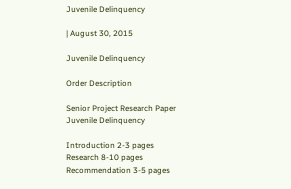Juvenile Delinquency

| August 30, 2015

Juvenile Delinquency

Order Description

Senior Project Research Paper
Juvenile Delinquency

Introduction 2-3 pages
Research 8-10 pages
Recommendation 3-5 pages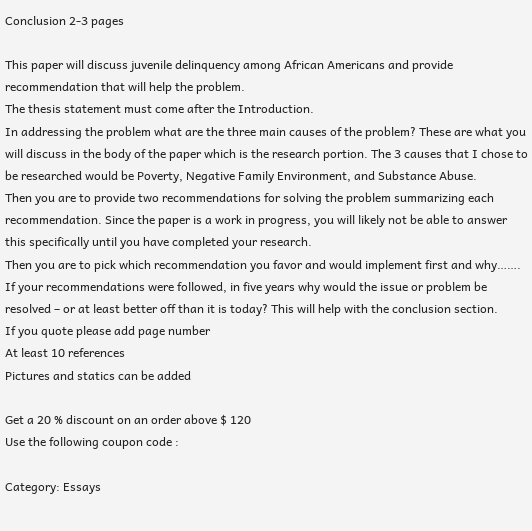Conclusion 2-3 pages

This paper will discuss juvenile delinquency among African Americans and provide recommendation that will help the problem.
The thesis statement must come after the Introduction.
In addressing the problem what are the three main causes of the problem? These are what you will discuss in the body of the paper which is the research portion. The 3 causes that I chose to be researched would be Poverty, Negative Family Environment, and Substance Abuse.
Then you are to provide two recommendations for solving the problem summarizing each recommendation. Since the paper is a work in progress, you will likely not be able to answer this specifically until you have completed your research.
Then you are to pick which recommendation you favor and would implement first and why…….
If your recommendations were followed, in five years why would the issue or problem be resolved – or at least better off than it is today? This will help with the conclusion section.
If you quote please add page number
At least 10 references
Pictures and statics can be added

Get a 20 % discount on an order above $ 120
Use the following coupon code :

Category: Essays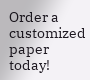Order a customized paper today!